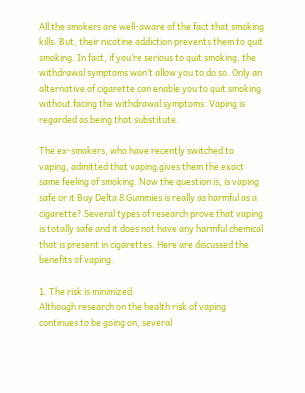All the smokers are well-aware of the fact that smoking kills. But, their nicotine addiction prevents them to quit smoking. In fact, if you’re serious to quit smoking, the withdrawal symptoms won’t allow you to do so. Only an alternative of cigarette can enable you to quit smoking without facing the withdrawal symptoms. Vaping is regarded as being that substitute.

The ex-smokers, who have recently switched to vaping, admitted that vaping gives them the exact same feeling of smoking. Now the question is, is vaping safe or it Buy Delta 8 Gummies is really as harmful as a cigarette? Several types of research prove that vaping is totally safe and it does not have any harmful chemical that is present in cigarettes. Here are discussed the benefits of vaping.

1. The risk is minimized:
Although research on the health risk of vaping continues to be going on, several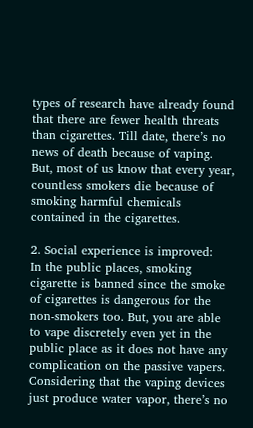types of research have already found that there are fewer health threats than cigarettes. Till date, there’s no news of death because of vaping. But, most of us know that every year, countless smokers die because of smoking harmful chemicals contained in the cigarettes.

2. Social experience is improved:
In the public places, smoking cigarette is banned since the smoke of cigarettes is dangerous for the non-smokers too. But, you are able to vape discretely even yet in the public place as it does not have any complication on the passive vapers. Considering that the vaping devices just produce water vapor, there’s no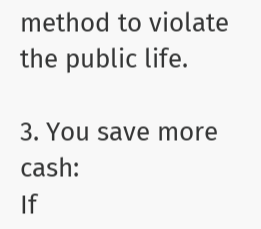method to violate the public life.

3. You save more cash:
If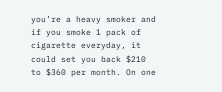you’re a heavy smoker and if you smoke 1 pack of cigarette everyday, it could set you back $210 to $360 per month. On one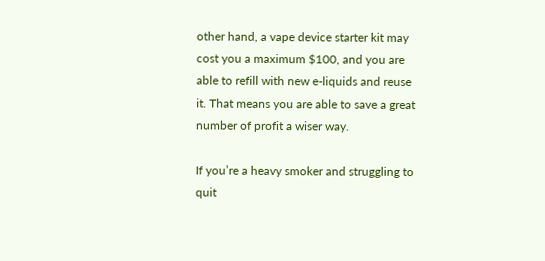other hand, a vape device starter kit may cost you a maximum $100, and you are able to refill with new e-liquids and reuse it. That means you are able to save a great number of profit a wiser way.

If you’re a heavy smoker and struggling to quit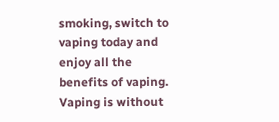smoking, switch to vaping today and enjoy all the benefits of vaping. Vaping is without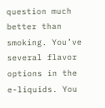question much better than smoking. You’ve several flavor options in the e-liquids. You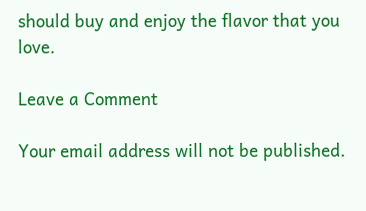should buy and enjoy the flavor that you love.

Leave a Comment

Your email address will not be published.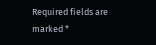Required fields are marked *